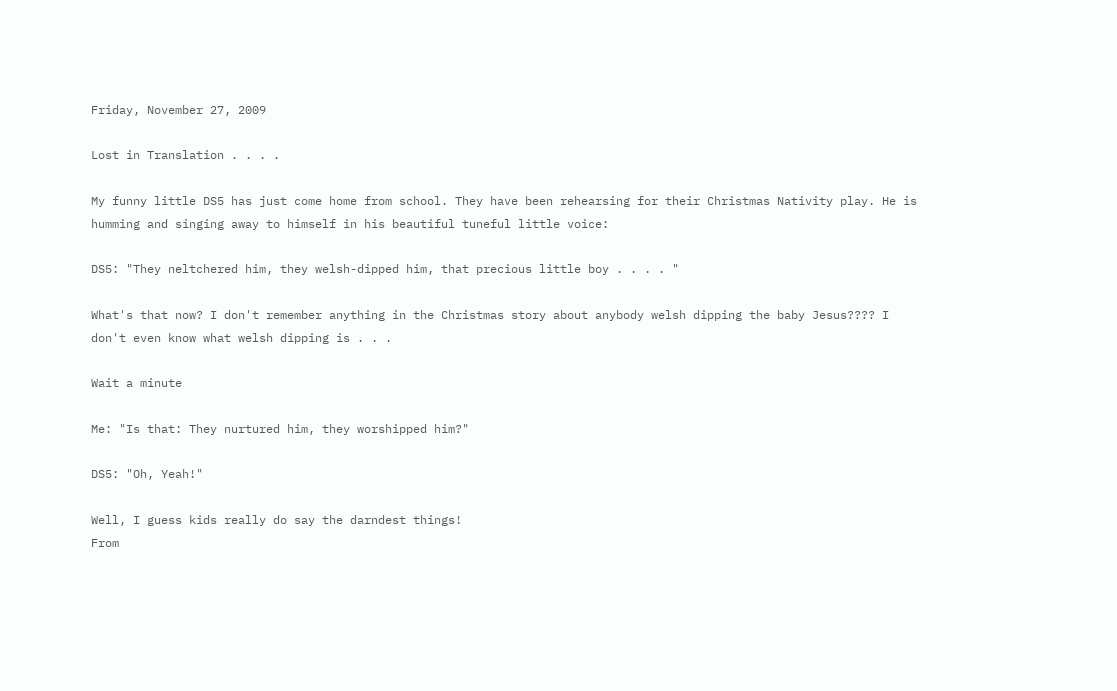Friday, November 27, 2009

Lost in Translation . . . .

My funny little DS5 has just come home from school. They have been rehearsing for their Christmas Nativity play. He is humming and singing away to himself in his beautiful tuneful little voice:

DS5: "They neltchered him, they welsh-dipped him, that precious little boy . . . . "

What's that now? I don't remember anything in the Christmas story about anybody welsh dipping the baby Jesus???? I don't even know what welsh dipping is . . .

Wait a minute

Me: "Is that: They nurtured him, they worshipped him?"

DS5: "Oh, Yeah!"

Well, I guess kids really do say the darndest things!
From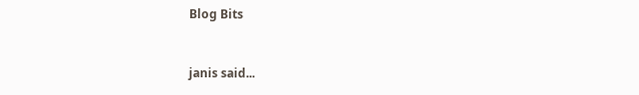Blog Bits


janis said...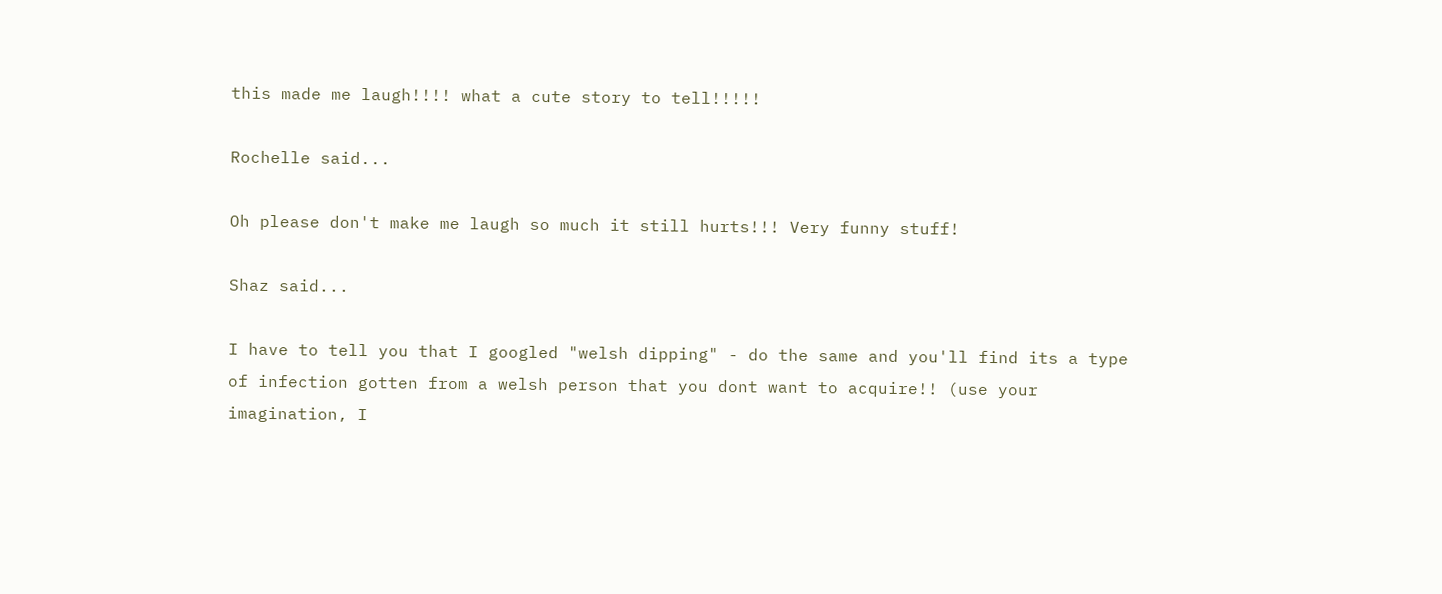this made me laugh!!!! what a cute story to tell!!!!!

Rochelle said...

Oh please don't make me laugh so much it still hurts!!! Very funny stuff!

Shaz said...

I have to tell you that I googled "welsh dipping" - do the same and you'll find its a type of infection gotten from a welsh person that you dont want to acquire!! (use your imagination, I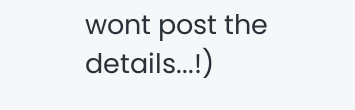wont post the details...!)